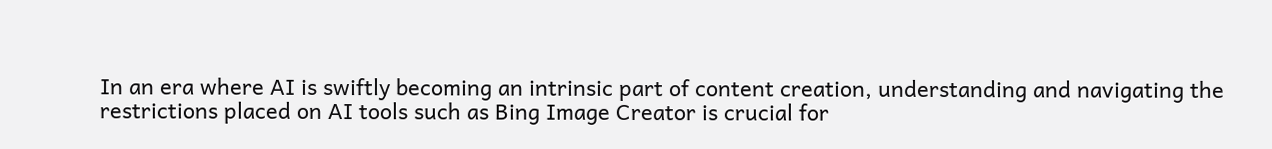In an era where AI is swiftly becoming an intrinsic part of content creation, understanding and navigating the restrictions placed on AI tools such as Bing Image Creator is crucial for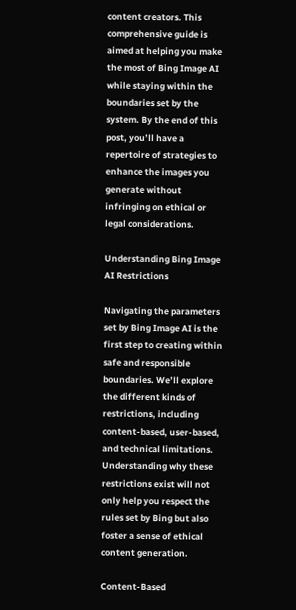content creators. This comprehensive guide is aimed at helping you make the most of Bing Image AI while staying within the boundaries set by the system. By the end of this post, you’ll have a repertoire of strategies to enhance the images you generate without infringing on ethical or legal considerations.

Understanding Bing Image AI Restrictions

Navigating the parameters set by Bing Image AI is the first step to creating within safe and responsible boundaries. We’ll explore the different kinds of restrictions, including content-based, user-based, and technical limitations. Understanding why these restrictions exist will not only help you respect the rules set by Bing but also foster a sense of ethical content generation.

Content-Based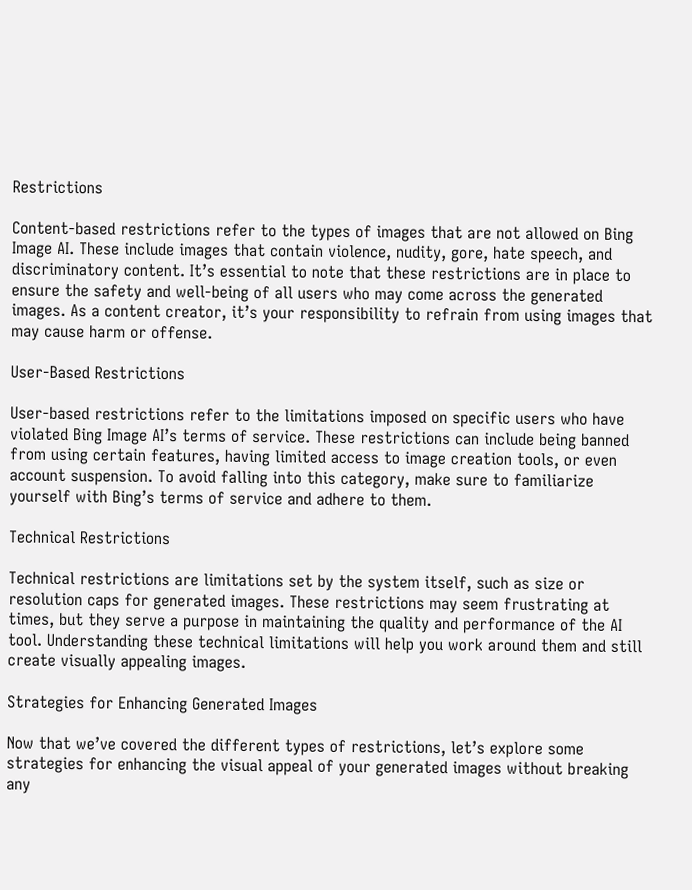Restrictions

Content-based restrictions refer to the types of images that are not allowed on Bing Image AI. These include images that contain violence, nudity, gore, hate speech, and discriminatory content. It’s essential to note that these restrictions are in place to ensure the safety and well-being of all users who may come across the generated images. As a content creator, it’s your responsibility to refrain from using images that may cause harm or offense.

User-Based Restrictions

User-based restrictions refer to the limitations imposed on specific users who have violated Bing Image AI’s terms of service. These restrictions can include being banned from using certain features, having limited access to image creation tools, or even account suspension. To avoid falling into this category, make sure to familiarize yourself with Bing’s terms of service and adhere to them.

Technical Restrictions

Technical restrictions are limitations set by the system itself, such as size or resolution caps for generated images. These restrictions may seem frustrating at times, but they serve a purpose in maintaining the quality and performance of the AI tool. Understanding these technical limitations will help you work around them and still create visually appealing images.

Strategies for Enhancing Generated Images

Now that we’ve covered the different types of restrictions, let’s explore some strategies for enhancing the visual appeal of your generated images without breaking any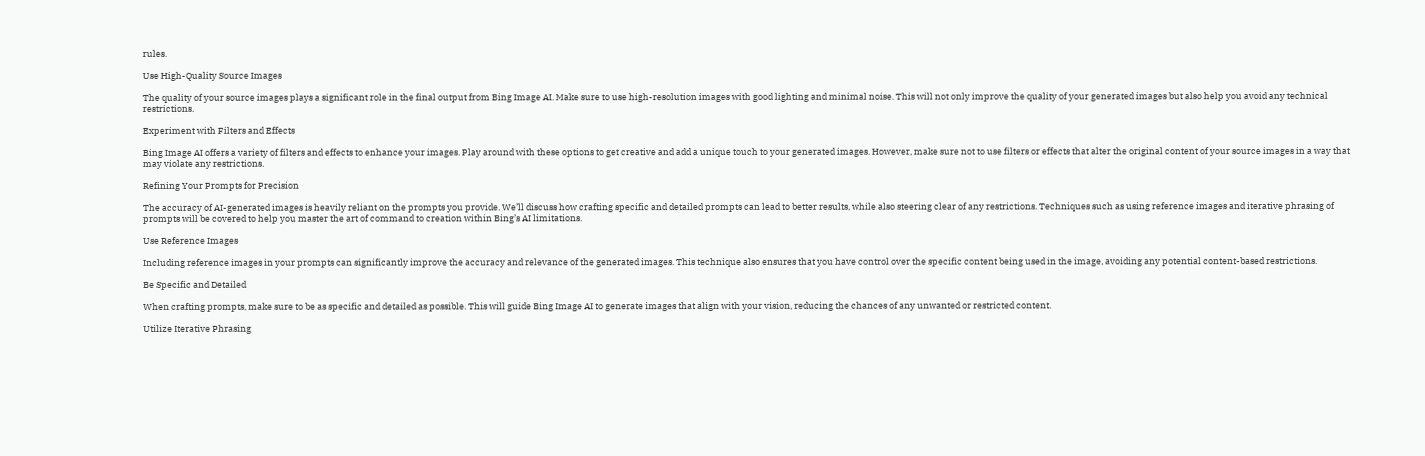rules.

Use High-Quality Source Images

The quality of your source images plays a significant role in the final output from Bing Image AI. Make sure to use high-resolution images with good lighting and minimal noise. This will not only improve the quality of your generated images but also help you avoid any technical restrictions.

Experiment with Filters and Effects

Bing Image AI offers a variety of filters and effects to enhance your images. Play around with these options to get creative and add a unique touch to your generated images. However, make sure not to use filters or effects that alter the original content of your source images in a way that may violate any restrictions.

Refining Your Prompts for Precision

The accuracy of AI-generated images is heavily reliant on the prompts you provide. We’ll discuss how crafting specific and detailed prompts can lead to better results, while also steering clear of any restrictions. Techniques such as using reference images and iterative phrasing of prompts will be covered to help you master the art of command to creation within Bing’s AI limitations.

Use Reference Images

Including reference images in your prompts can significantly improve the accuracy and relevance of the generated images. This technique also ensures that you have control over the specific content being used in the image, avoiding any potential content-based restrictions.

Be Specific and Detailed

When crafting prompts, make sure to be as specific and detailed as possible. This will guide Bing Image AI to generate images that align with your vision, reducing the chances of any unwanted or restricted content.

Utilize Iterative Phrasing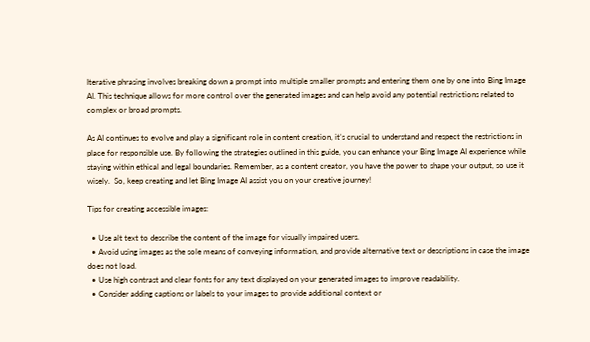Iterative phrasing involves breaking down a prompt into multiple smaller prompts and entering them one by one into Bing Image AI. This technique allows for more control over the generated images and can help avoid any potential restrictions related to complex or broad prompts.

As AI continues to evolve and play a significant role in content creation, it’s crucial to understand and respect the restrictions in place for responsible use. By following the strategies outlined in this guide, you can enhance your Bing Image AI experience while staying within ethical and legal boundaries. Remember, as a content creator, you have the power to shape your output, so use it wisely.  So, keep creating and let Bing Image AI assist you on your creative journey!

Tips for creating accessible images:

  • Use alt text to describe the content of the image for visually impaired users.
  • Avoid using images as the sole means of conveying information, and provide alternative text or descriptions in case the image does not load.
  • Use high contrast and clear fonts for any text displayed on your generated images to improve readability.
  • Consider adding captions or labels to your images to provide additional context or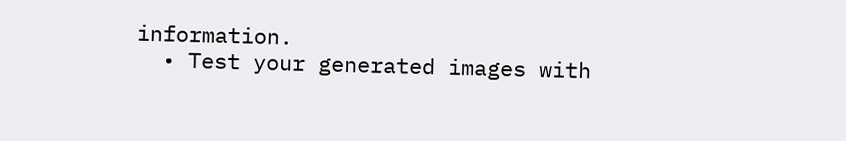information.
  • Test your generated images with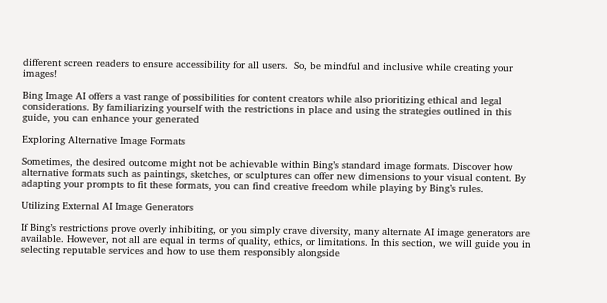different screen readers to ensure accessibility for all users.  So, be mindful and inclusive while creating your images!

Bing Image AI offers a vast range of possibilities for content creators while also prioritizing ethical and legal considerations. By familiarizing yourself with the restrictions in place and using the strategies outlined in this guide, you can enhance your generated

Exploring Alternative Image Formats

Sometimes, the desired outcome might not be achievable within Bing’s standard image formats. Discover how alternative formats such as paintings, sketches, or sculptures can offer new dimensions to your visual content. By adapting your prompts to fit these formats, you can find creative freedom while playing by Bing’s rules.

Utilizing External AI Image Generators

If Bing’s restrictions prove overly inhibiting, or you simply crave diversity, many alternate AI image generators are available. However, not all are equal in terms of quality, ethics, or limitations. In this section, we will guide you in selecting reputable services and how to use them responsibly alongside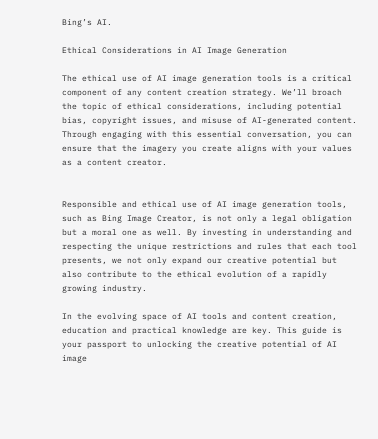Bing’s AI.

Ethical Considerations in AI Image Generation

The ethical use of AI image generation tools is a critical component of any content creation strategy. We’ll broach the topic of ethical considerations, including potential bias, copyright issues, and misuse of AI-generated content. Through engaging with this essential conversation, you can ensure that the imagery you create aligns with your values as a content creator.


Responsible and ethical use of AI image generation tools, such as Bing Image Creator, is not only a legal obligation but a moral one as well. By investing in understanding and respecting the unique restrictions and rules that each tool presents, we not only expand our creative potential but also contribute to the ethical evolution of a rapidly growing industry.

In the evolving space of AI tools and content creation, education and practical knowledge are key. This guide is your passport to unlocking the creative potential of AI image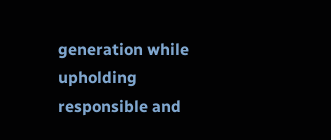generation while upholding responsible and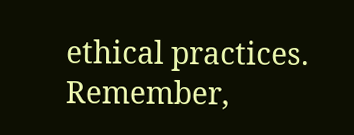ethical practices. Remember,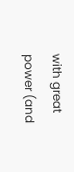with great power (and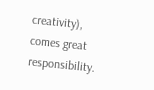creativity), comes great responsibility.